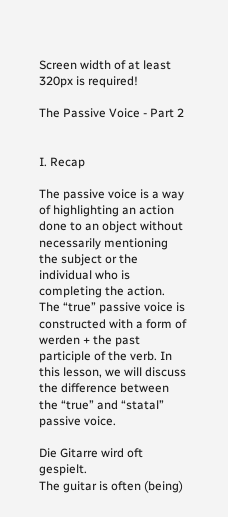Screen width of at least 320px is required!

The Passive Voice - Part 2


I. Recap

The passive voice is a way of highlighting an action done to an object without necessarily mentioning the subject or the individual who is completing the action. The “true” passive voice is constructed with a form of werden + the past participle of the verb. In this lesson, we will discuss the difference between the “true” and “statal” passive voice.

Die Gitarre wird oft gespielt.
The guitar is often (being)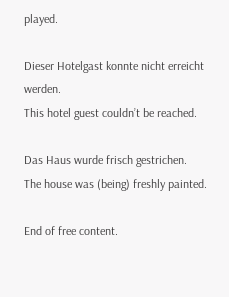played.

Dieser Hotelgast konnte nicht erreicht werden.
This hotel guest couldn’t be reached.

Das Haus wurde frisch gestrichen.
The house was (being) freshly painted.

End of free content.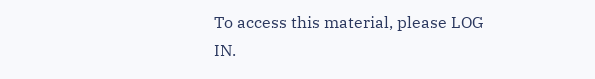To access this material, please LOG IN.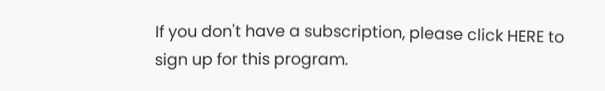If you don't have a subscription, please click HERE to sign up for this program.